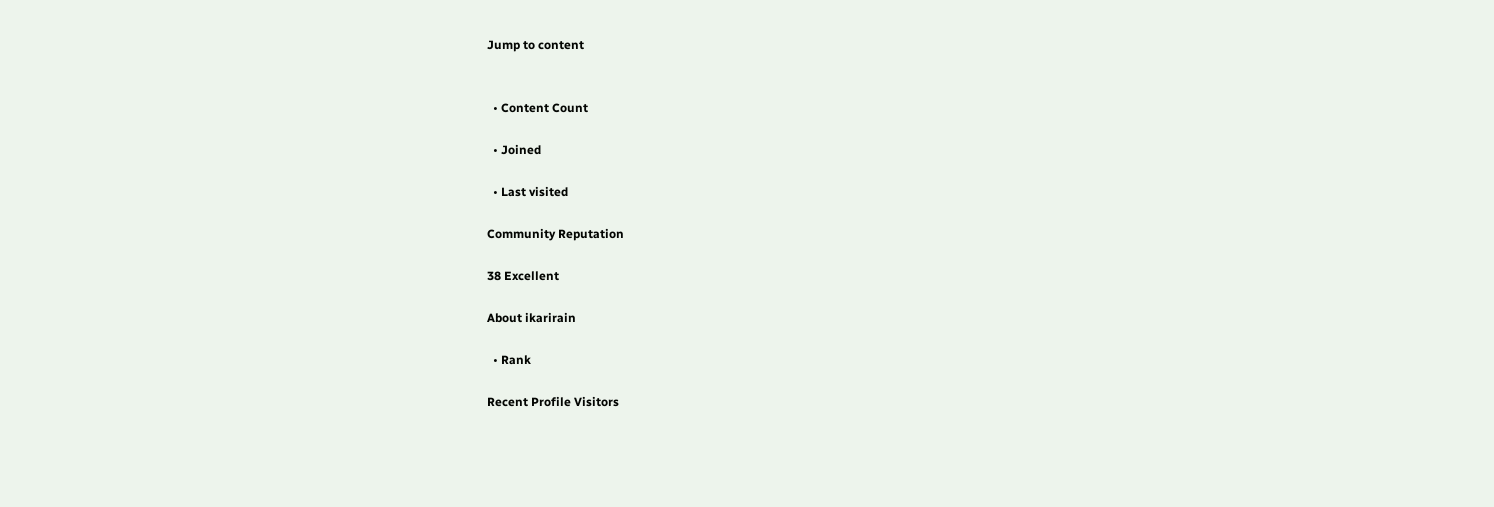Jump to content


  • Content Count

  • Joined

  • Last visited

Community Reputation

38 Excellent

About ikarirain

  • Rank

Recent Profile Visitors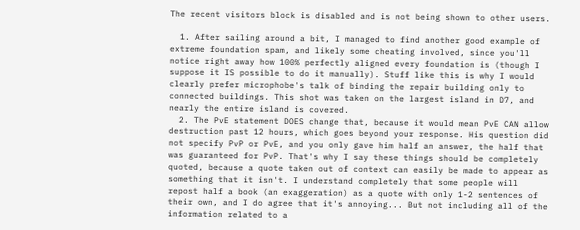The recent visitors block is disabled and is not being shown to other users.

  1. After sailing around a bit, I managed to find another good example of extreme foundation spam, and likely some cheating involved, since you'll notice right away how 100% perfectly aligned every foundation is (though I suppose it IS possible to do it manually). Stuff like this is why I would clearly prefer microphobe's talk of binding the repair building only to connected buildings. This shot was taken on the largest island in D7, and nearly the entire island is covered.
  2. The PvE statement DOES change that, because it would mean PvE CAN allow destruction past 12 hours, which goes beyond your response. His question did not specify PvP or PvE, and you only gave him half an answer, the half that was guaranteed for PvP. That's why I say these things should be completely quoted, because a quote taken out of context can easily be made to appear as something that it isn't. I understand completely that some people will repost half a book (an exaggeration) as a quote with only 1-2 sentences of their own, and I do agree that it's annoying... But not including all of the information related to a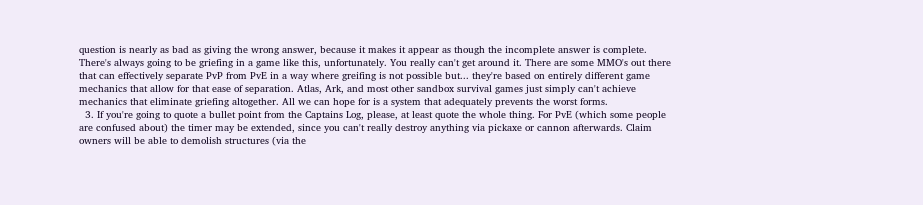question is nearly as bad as giving the wrong answer, because it makes it appear as though the incomplete answer is complete. There's always going to be griefing in a game like this, unfortunately. You really can't get around it. There are some MMO's out there that can effectively separate PvP from PvE in a way where greifing is not possible but... they're based on entirely different game mechanics that allow for that ease of separation. Atlas, Ark, and most other sandbox survival games just simply can't achieve mechanics that eliminate griefing altogether. All we can hope for is a system that adequately prevents the worst forms.
  3. If you're going to quote a bullet point from the Captains Log, please, at least quote the whole thing. For PvE (which some people are confused about) the timer may be extended, since you can't really destroy anything via pickaxe or cannon afterwards. Claim owners will be able to demolish structures (via the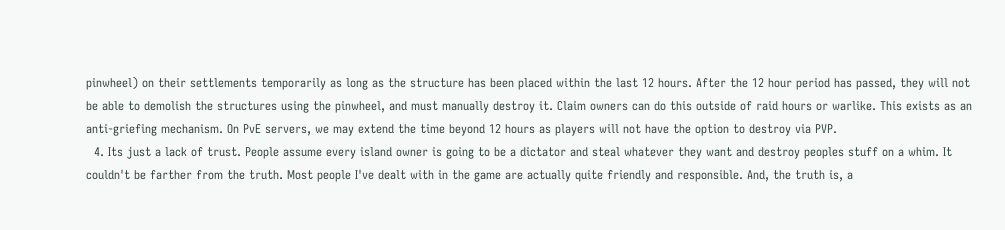pinwheel) on their settlements temporarily as long as the structure has been placed within the last 12 hours. After the 12 hour period has passed, they will not be able to demolish the structures using the pinwheel, and must manually destroy it. Claim owners can do this outside of raid hours or warlike. This exists as an anti-griefing mechanism. On PvE servers, we may extend the time beyond 12 hours as players will not have the option to destroy via PVP.
  4. Its just a lack of trust. People assume every island owner is going to be a dictator and steal whatever they want and destroy peoples stuff on a whim. It couldn't be farther from the truth. Most people I've dealt with in the game are actually quite friendly and responsible. And, the truth is, a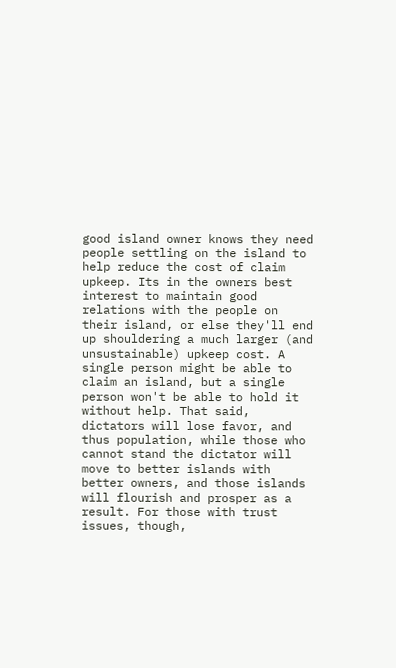good island owner knows they need people settling on the island to help reduce the cost of claim upkeep. Its in the owners best interest to maintain good relations with the people on their island, or else they'll end up shouldering a much larger (and unsustainable) upkeep cost. A single person might be able to claim an island, but a single person won't be able to hold it without help. That said, dictators will lose favor, and thus population, while those who cannot stand the dictator will move to better islands with better owners, and those islands will flourish and prosper as a result. For those with trust issues, though,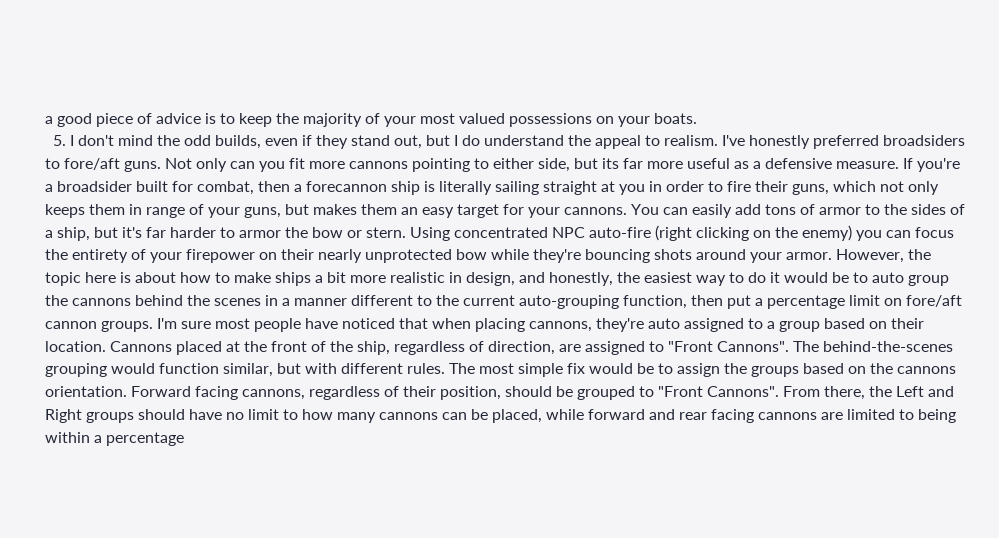a good piece of advice is to keep the majority of your most valued possessions on your boats.
  5. I don't mind the odd builds, even if they stand out, but I do understand the appeal to realism. I've honestly preferred broadsiders to fore/aft guns. Not only can you fit more cannons pointing to either side, but its far more useful as a defensive measure. If you're a broadsider built for combat, then a forecannon ship is literally sailing straight at you in order to fire their guns, which not only keeps them in range of your guns, but makes them an easy target for your cannons. You can easily add tons of armor to the sides of a ship, but it's far harder to armor the bow or stern. Using concentrated NPC auto-fire (right clicking on the enemy) you can focus the entirety of your firepower on their nearly unprotected bow while they're bouncing shots around your armor. However, the topic here is about how to make ships a bit more realistic in design, and honestly, the easiest way to do it would be to auto group the cannons behind the scenes in a manner different to the current auto-grouping function, then put a percentage limit on fore/aft cannon groups. I'm sure most people have noticed that when placing cannons, they're auto assigned to a group based on their location. Cannons placed at the front of the ship, regardless of direction, are assigned to "Front Cannons". The behind-the-scenes grouping would function similar, but with different rules. The most simple fix would be to assign the groups based on the cannons orientation. Forward facing cannons, regardless of their position, should be grouped to "Front Cannons". From there, the Left and Right groups should have no limit to how many cannons can be placed, while forward and rear facing cannons are limited to being within a percentage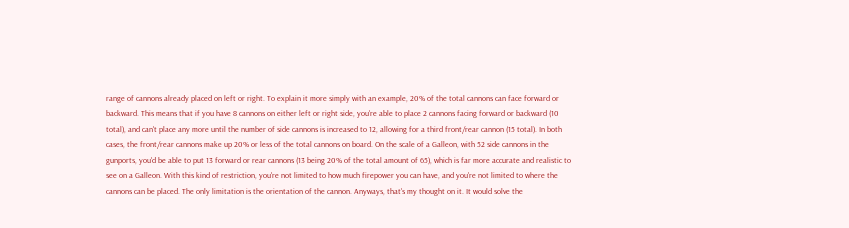range of cannons already placed on left or right. To explain it more simply with an example, 20% of the total cannons can face forward or backward. This means that if you have 8 cannons on either left or right side, you're able to place 2 cannons facing forward or backward (10 total), and can't place any more until the number of side cannons is increased to 12, allowing for a third front/rear cannon (15 total). In both cases, the front/rear cannons make up 20% or less of the total cannons on board. On the scale of a Galleon, with 52 side cannons in the gunports, you'd be able to put 13 forward or rear cannons (13 being 20% of the total amount of 65), which is far more accurate and realistic to see on a Galleon. With this kind of restriction, you're not limited to how much firepower you can have, and you're not limited to where the cannons can be placed. The only limitation is the orientation of the cannon. Anyways, that's my thought on it. It would solve the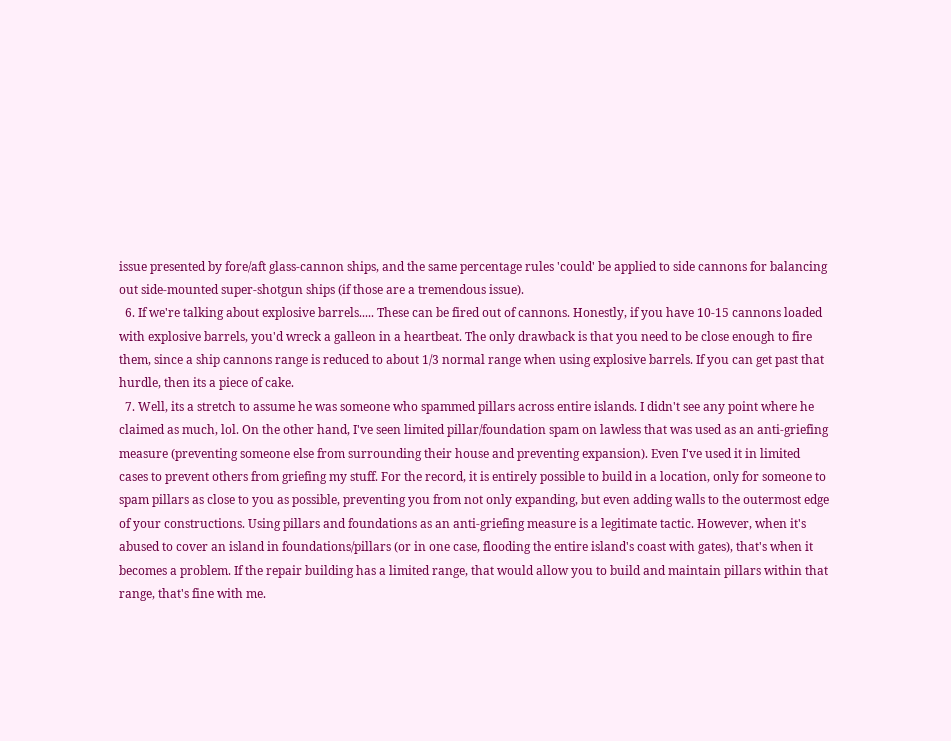issue presented by fore/aft glass-cannon ships, and the same percentage rules 'could' be applied to side cannons for balancing out side-mounted super-shotgun ships (if those are a tremendous issue).
  6. If we're talking about explosive barrels..... These can be fired out of cannons. Honestly, if you have 10-15 cannons loaded with explosive barrels, you'd wreck a galleon in a heartbeat. The only drawback is that you need to be close enough to fire them, since a ship cannons range is reduced to about 1/3 normal range when using explosive barrels. If you can get past that hurdle, then its a piece of cake.
  7. Well, its a stretch to assume he was someone who spammed pillars across entire islands. I didn't see any point where he claimed as much, lol. On the other hand, I've seen limited pillar/foundation spam on lawless that was used as an anti-griefing measure (preventing someone else from surrounding their house and preventing expansion). Even I've used it in limited cases to prevent others from griefing my stuff. For the record, it is entirely possible to build in a location, only for someone to spam pillars as close to you as possible, preventing you from not only expanding, but even adding walls to the outermost edge of your constructions. Using pillars and foundations as an anti-griefing measure is a legitimate tactic. However, when it's abused to cover an island in foundations/pillars (or in one case, flooding the entire island's coast with gates), that's when it becomes a problem. If the repair building has a limited range, that would allow you to build and maintain pillars within that range, that's fine with me.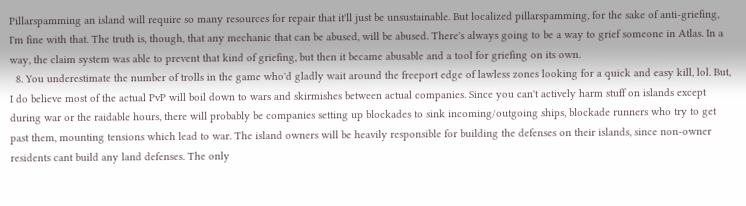Pillarspamming an island will require so many resources for repair that it'll just be unsustainable. But localized pillarspamming, for the sake of anti-griefing, I'm fine with that. The truth is, though, that any mechanic that can be abused, will be abused. There's always going to be a way to grief someone in Atlas. In a way, the claim system was able to prevent that kind of griefing, but then it became abusable and a tool for griefing on its own.
  8. You underestimate the number of trolls in the game who'd gladly wait around the freeport edge of lawless zones looking for a quick and easy kill, lol. But, I do believe most of the actual PvP will boil down to wars and skirmishes between actual companies. Since you can't actively harm stuff on islands except during war or the raidable hours, there will probably be companies setting up blockades to sink incoming/outgoing ships, blockade runners who try to get past them, mounting tensions which lead to war. The island owners will be heavily responsible for building the defenses on their islands, since non-owner residents cant build any land defenses. The only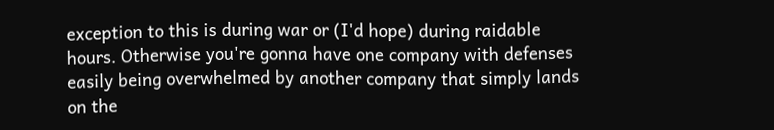exception to this is during war or (I'd hope) during raidable hours. Otherwise you're gonna have one company with defenses easily being overwhelmed by another company that simply lands on the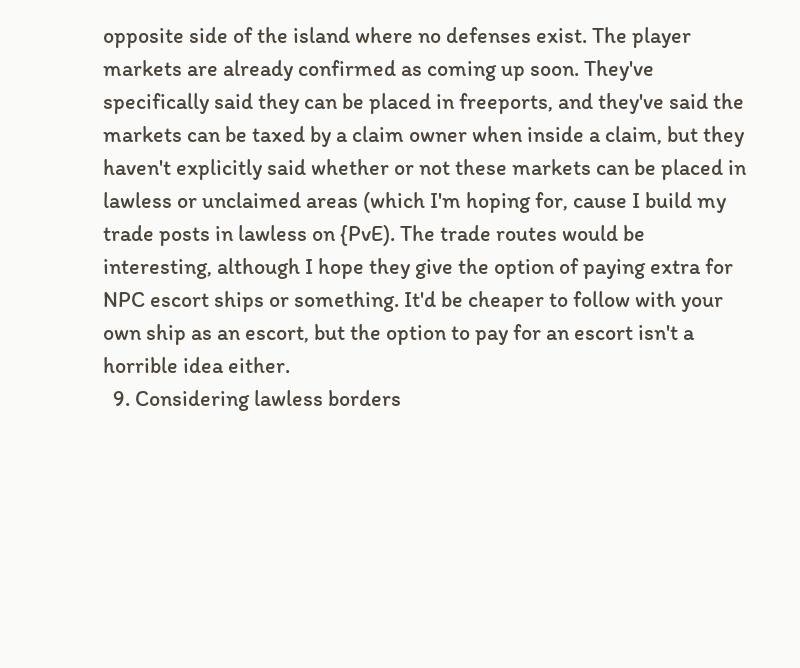opposite side of the island where no defenses exist. The player markets are already confirmed as coming up soon. They've specifically said they can be placed in freeports, and they've said the markets can be taxed by a claim owner when inside a claim, but they haven't explicitly said whether or not these markets can be placed in lawless or unclaimed areas (which I'm hoping for, cause I build my trade posts in lawless on {PvE). The trade routes would be interesting, although I hope they give the option of paying extra for NPC escort ships or something. It'd be cheaper to follow with your own ship as an escort, but the option to pay for an escort isn't a horrible idea either.
  9. Considering lawless borders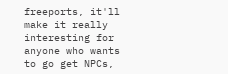freeports, it'll make it really interesting for anyone who wants to go get NPCs,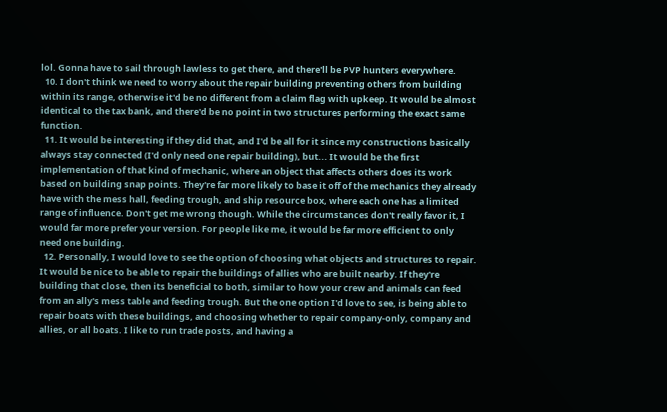lol. Gonna have to sail through lawless to get there, and there'll be PVP hunters everywhere.
  10. I don't think we need to worry about the repair building preventing others from building within its range, otherwise it'd be no different from a claim flag with upkeep. It would be almost identical to the tax bank, and there'd be no point in two structures performing the exact same function.
  11. It would be interesting if they did that, and I'd be all for it since my constructions basically always stay connected (I'd only need one repair building), but... It would be the first implementation of that kind of mechanic, where an object that affects others does its work based on building snap points. They're far more likely to base it off of the mechanics they already have with the mess hall, feeding trough, and ship resource box, where each one has a limited range of influence. Don't get me wrong though. While the circumstances don't really favor it, I would far more prefer your version. For people like me, it would be far more efficient to only need one building.
  12. Personally, I would love to see the option of choosing what objects and structures to repair. It would be nice to be able to repair the buildings of allies who are built nearby. If they're building that close, then its beneficial to both, similar to how your crew and animals can feed from an ally's mess table and feeding trough. But the one option I'd love to see, is being able to repair boats with these buildings, and choosing whether to repair company-only, company and allies, or all boats. I like to run trade posts, and having a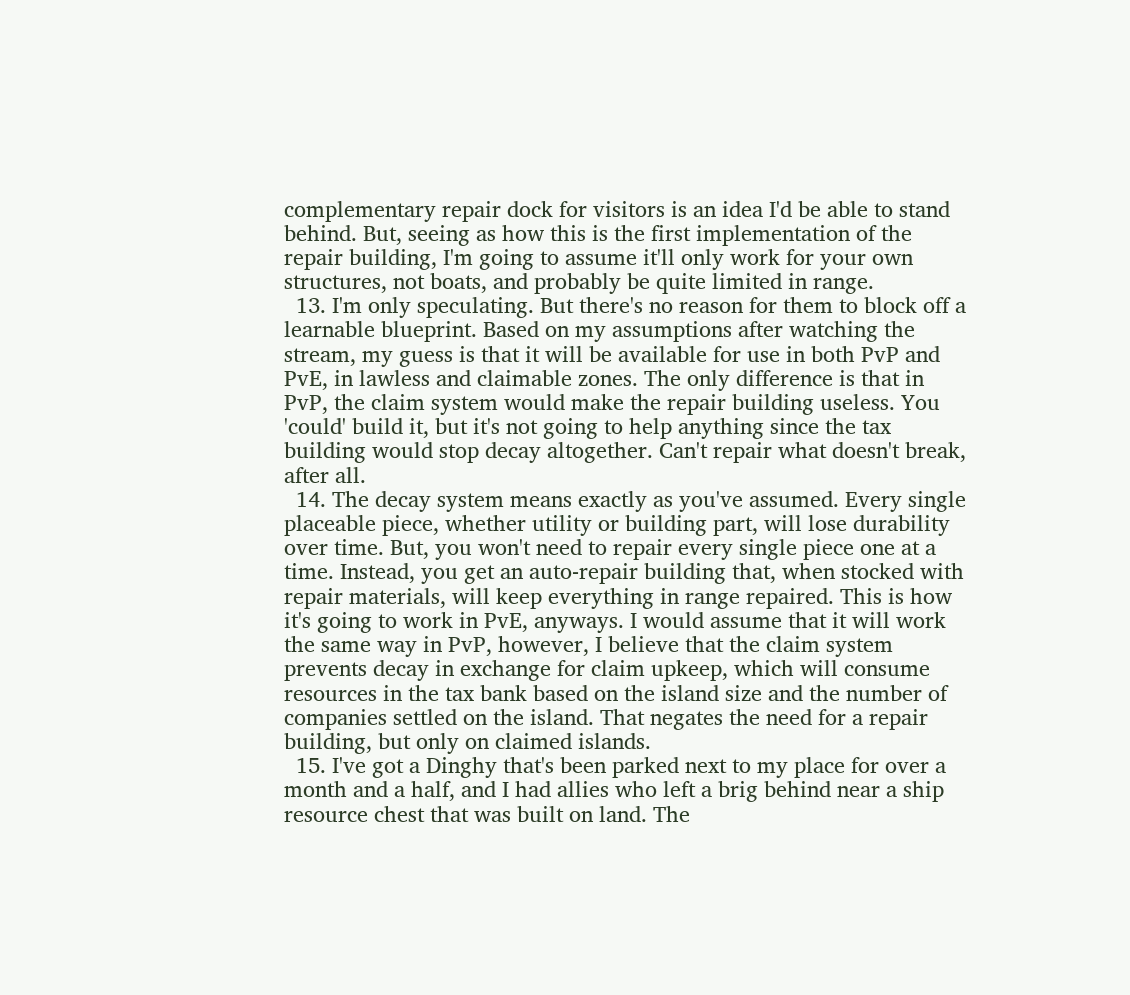complementary repair dock for visitors is an idea I'd be able to stand behind. But, seeing as how this is the first implementation of the repair building, I'm going to assume it'll only work for your own structures, not boats, and probably be quite limited in range.
  13. I'm only speculating. But there's no reason for them to block off a learnable blueprint. Based on my assumptions after watching the stream, my guess is that it will be available for use in both PvP and PvE, in lawless and claimable zones. The only difference is that in PvP, the claim system would make the repair building useless. You 'could' build it, but it's not going to help anything since the tax building would stop decay altogether. Can't repair what doesn't break, after all.
  14. The decay system means exactly as you've assumed. Every single placeable piece, whether utility or building part, will lose durability over time. But, you won't need to repair every single piece one at a time. Instead, you get an auto-repair building that, when stocked with repair materials, will keep everything in range repaired. This is how it's going to work in PvE, anyways. I would assume that it will work the same way in PvP, however, I believe that the claim system prevents decay in exchange for claim upkeep, which will consume resources in the tax bank based on the island size and the number of companies settled on the island. That negates the need for a repair building, but only on claimed islands.
  15. I've got a Dinghy that's been parked next to my place for over a month and a half, and I had allies who left a brig behind near a ship resource chest that was built on land. The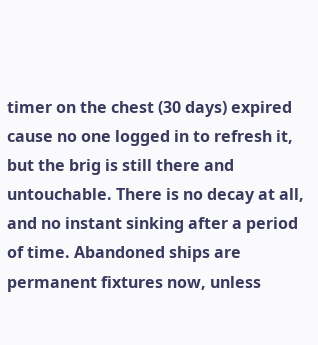timer on the chest (30 days) expired cause no one logged in to refresh it, but the brig is still there and untouchable. There is no decay at all, and no instant sinking after a period of time. Abandoned ships are permanent fixtures now, unless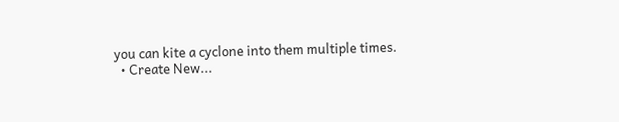you can kite a cyclone into them multiple times.
  • Create New...